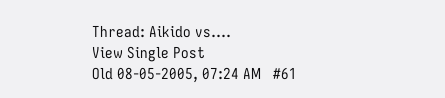Thread: Aikido vs....
View Single Post
Old 08-05-2005, 07:24 AM   #61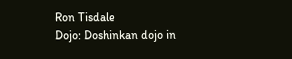Ron Tisdale
Dojo: Doshinkan dojo in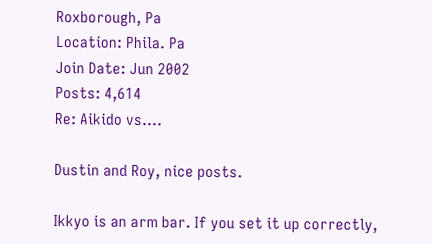Roxborough, Pa
Location: Phila. Pa
Join Date: Jun 2002
Posts: 4,614
Re: Aikido vs....

Dustin and Roy, nice posts.

Ikkyo is an arm bar. If you set it up correctly,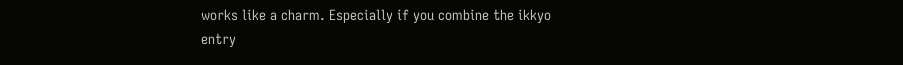works like a charm. Especially if you combine the ikkyo entry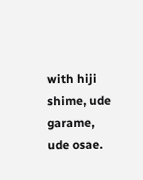with hiji shime, ude garame, ude osae.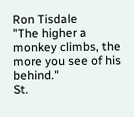Ron Tisdale
"The higher a monkey climbs, the more you see of his behind."
St.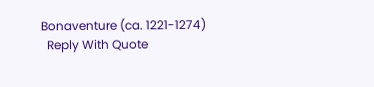Bonaventure (ca. 1221-1274)
  Reply With Quote